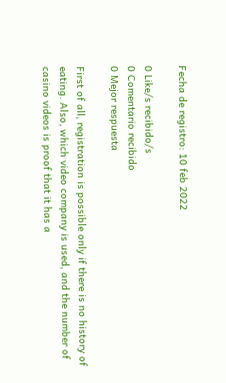Fecha de registro: 10 feb 2022

0 Like/s recibido/s
0 Comentario recibido
0 Mejor respuesta

First of all, registration is possible only if there is no history of eating. Also, which video company is used, and the number of casino videos is proof that it has a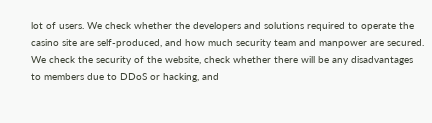lot of users. We check whether the developers and solutions required to operate the casino site are self-produced, and how much security team and manpower are secured. We check the security of the website, check whether there will be any disadvantages to members due to DDoS or hacking, and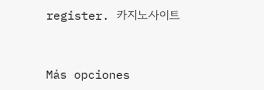register. 카지노사이트


Más opciones